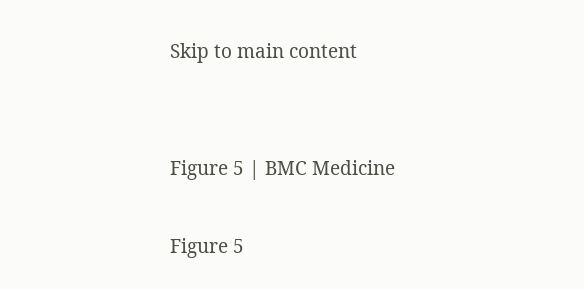Skip to main content


Figure 5 | BMC Medicine

Figure 5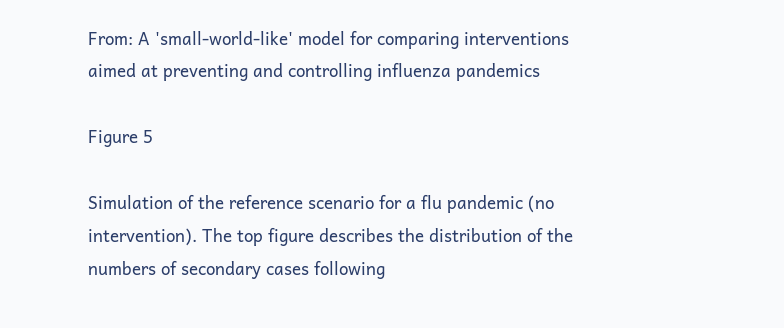From: A 'small-world-like' model for comparing interventions aimed at preventing and controlling influenza pandemics

Figure 5

Simulation of the reference scenario for a flu pandemic (no intervention). The top figure describes the distribution of the numbers of secondary cases following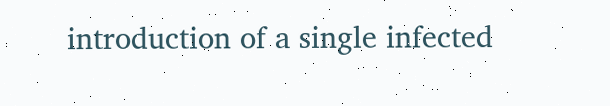introduction of a single infected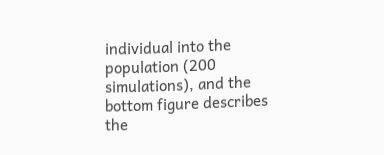individual into the population (200 simulations), and the bottom figure describes the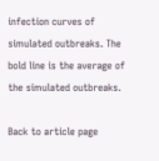infection curves of simulated outbreaks. The bold line is the average of the simulated outbreaks.

Back to article page